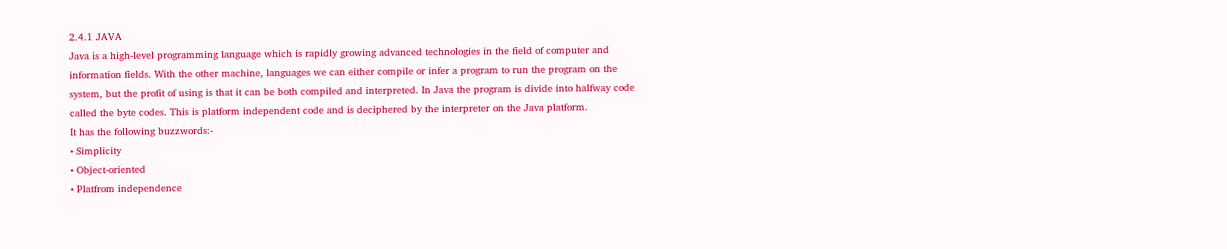2.4.1 JAVA
Java is a high-level programming language which is rapidly growing advanced technologies in the field of computer and information fields. With the other machine, languages we can either compile or infer a program to run the program on the system, but the profit of using is that it can be both compiled and interpreted. In Java the program is divide into halfway code called the byte codes. This is platform independent code and is deciphered by the interpreter on the Java platform.
It has the following buzzwords:-
• Simplicity
• Object-oriented
• Platfrom independence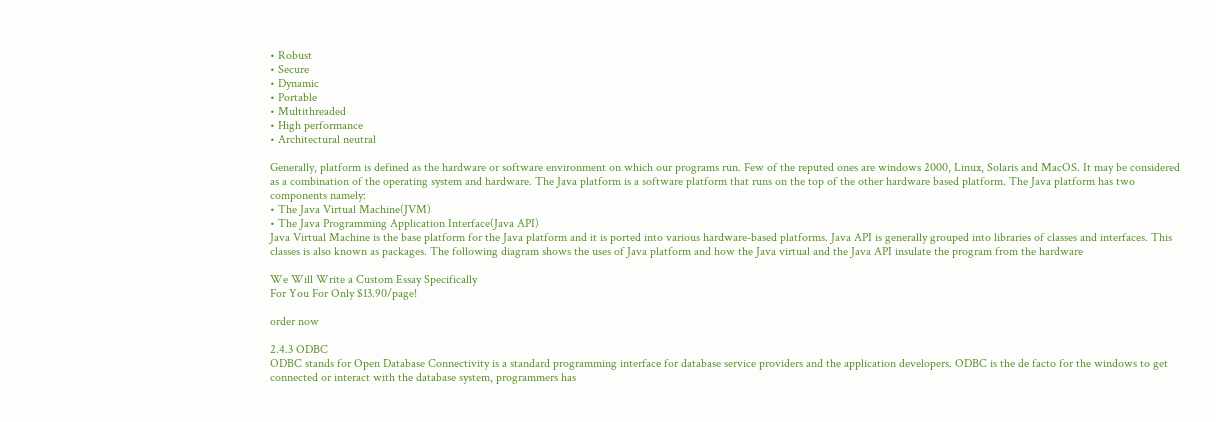• Robust
• Secure
• Dynamic
• Portable
• Multithreaded
• High performance
• Architectural neutral

Generally, platform is defined as the hardware or software environment on which our programs run. Few of the reputed ones are windows 2000, Linux, Solaris and MacOS. It may be considered as a combination of the operating system and hardware. The Java platform is a software platform that runs on the top of the other hardware based platform. The Java platform has two components namely:
• The Java Virtual Machine(JVM)
• The Java Programming Application Interface(Java API)
Java Virtual Machine is the base platform for the Java platform and it is ported into various hardware-based platforms. Java API is generally grouped into libraries of classes and interfaces. This classes is also known as packages. The following diagram shows the uses of Java platform and how the Java virtual and the Java API insulate the program from the hardware

We Will Write a Custom Essay Specifically
For You For Only $13.90/page!

order now

2.4.3 ODBC
ODBC stands for Open Database Connectivity is a standard programming interface for database service providers and the application developers. ODBC is the de facto for the windows to get connected or interact with the database system, programmers has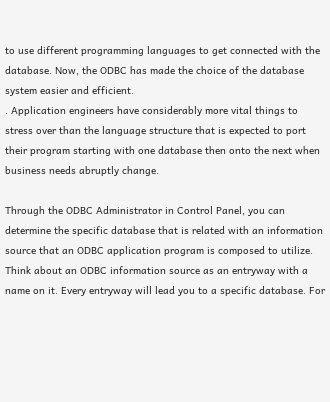to use different programming languages to get connected with the database. Now, the ODBC has made the choice of the database system easier and efficient.
. Application engineers have considerably more vital things to stress over than the language structure that is expected to port their program starting with one database then onto the next when business needs abruptly change.

Through the ODBC Administrator in Control Panel, you can determine the specific database that is related with an information source that an ODBC application program is composed to utilize. Think about an ODBC information source as an entryway with a name on it. Every entryway will lead you to a specific database. For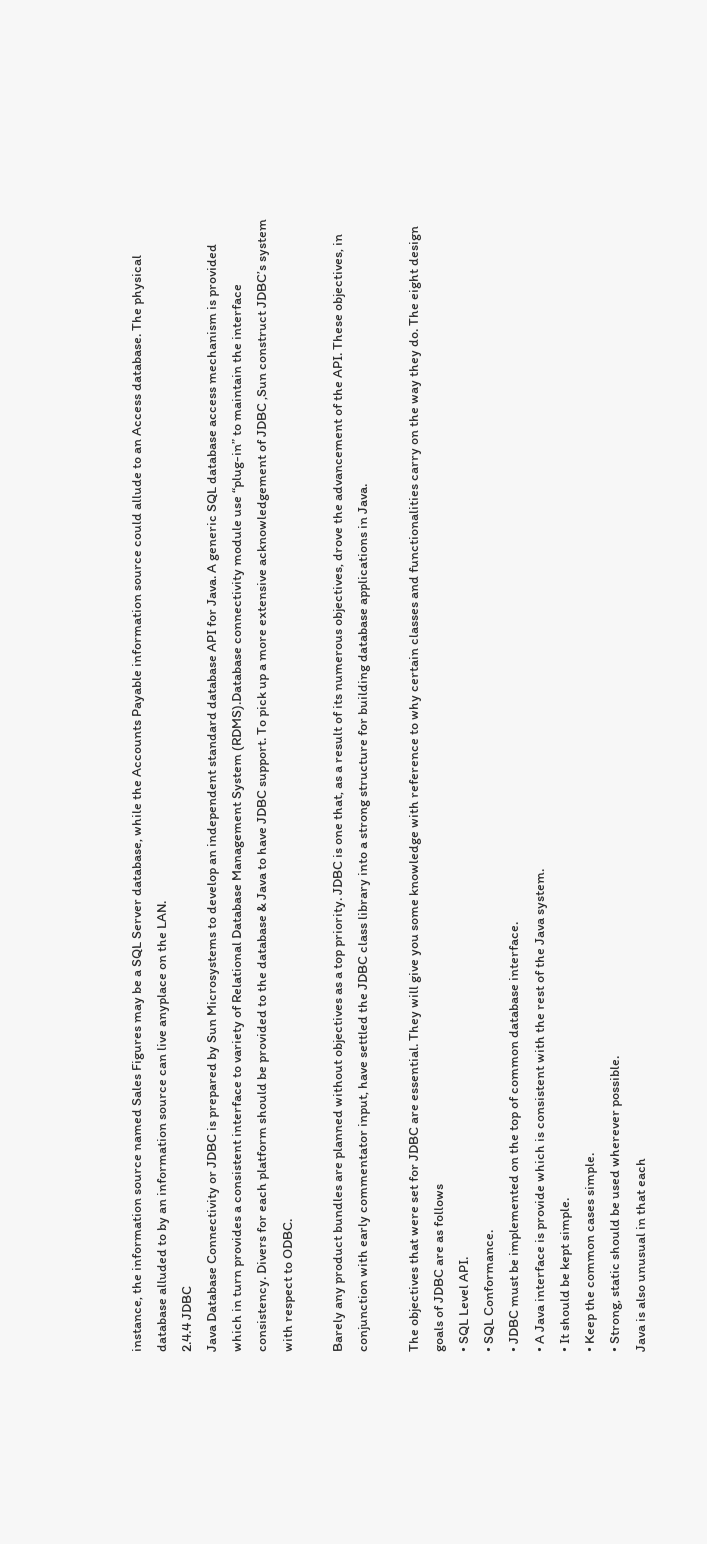instance, the information source named Sales Figures may be a SQL Server database, while the Accounts Payable information source could allude to an Access database. The physical database alluded to by an information source can live anyplace on the LAN.
2.4.4 JDBC
Java Database Connectivity or JDBC is prepared by Sun Microsystems to develop an independent standard database API for Java. A generic SQL database access mechanism is provided which in turn provides a consistent interface to variety of Relational Database Management System (RDMS).Database connectivity module use “plug-in” to maintain the interface consistency. Divers for each platform should be provided to the database & Java to have JDBC support. To pick up a more extensive acknowledgement of JDBC ,Sun construct JDBC’s system with respect to ODBC.

Barely any product bundles are planned without objectives as a top priority. JDBC is one that, as a result of its numerous objectives, drove the advancement of the API. These objectives, in conjunction with early commentator input, have settled the JDBC class library into a strong structure for building database applications in Java.

The objectives that were set for JDBC are essential. They will give you some knowledge with reference to why certain classes and functionalities carry on the way they do. The eight design goals of JDBC are as follows
• SQL Level API.
• SQL Conformance.
• JDBC must be implemented on the top of common database interface.
• A Java interface is provide which is consistent with the rest of the Java system.
• It should be kept simple.
• Keep the common cases simple.
• Strong, static should be used wherever possible.
Java is also unusual in that each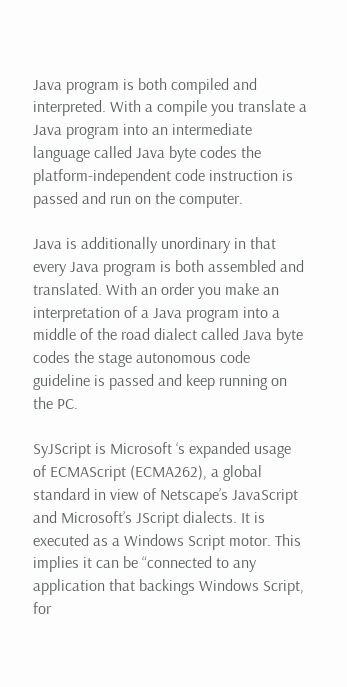Java program is both compiled and interpreted. With a compile you translate a Java program into an intermediate language called Java byte codes the platform-independent code instruction is passed and run on the computer.

Java is additionally unordinary in that every Java program is both assembled and translated. With an order you make an interpretation of a Java program into a middle of the road dialect called Java byte codes the stage autonomous code guideline is passed and keep running on the PC.

SyJScript is Microsoft ‘s expanded usage of ECMAScript (ECMA262), a global standard in view of Netscape’s JavaScript and Microsoft’s JScript dialects. It is executed as a Windows Script motor. This implies it can be “connected to any application that backings Windows Script, for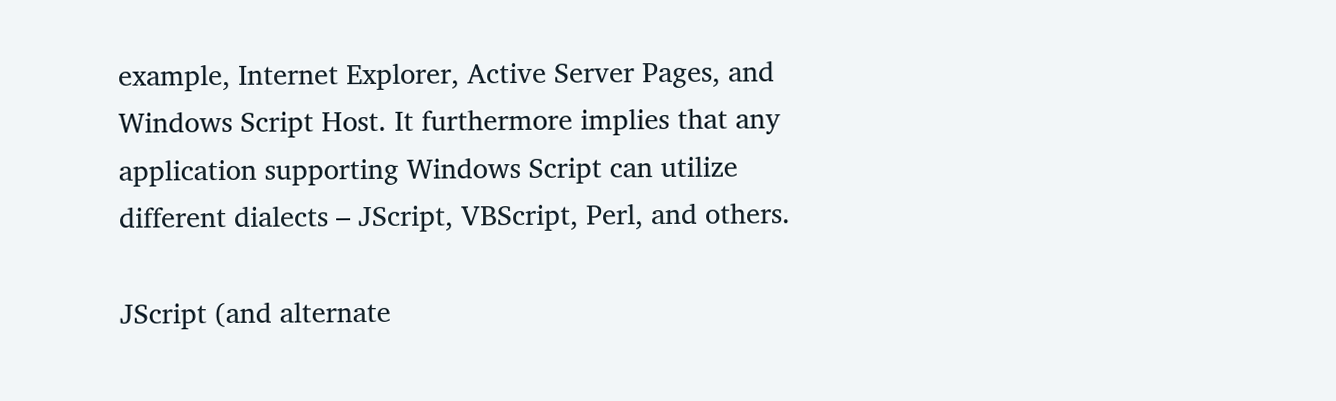example, Internet Explorer, Active Server Pages, and Windows Script Host. It furthermore implies that any application supporting Windows Script can utilize different dialects – JScript, VBScript, Perl, and others.

JScript (and alternate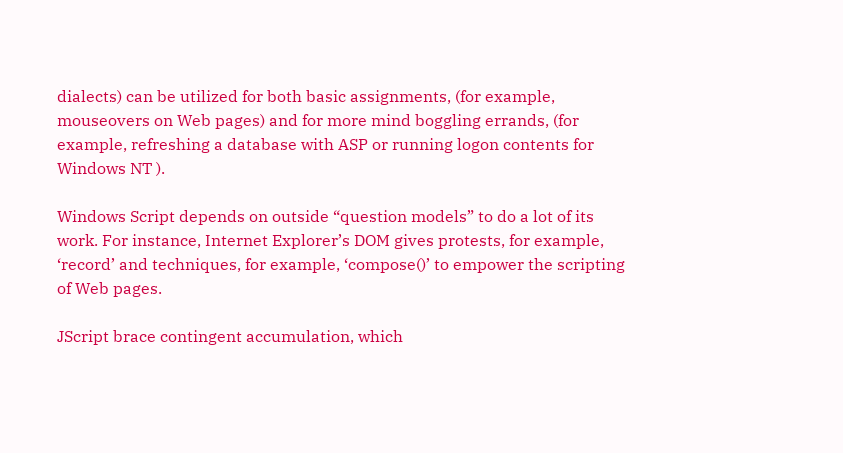dialects) can be utilized for both basic assignments, (for example, mouseovers on Web pages) and for more mind boggling errands, (for example, refreshing a database with ASP or running logon contents for Windows NT ).

Windows Script depends on outside “question models” to do a lot of its work. For instance, Internet Explorer’s DOM gives protests, for example, ‘record’ and techniques, for example, ‘compose()’ to empower the scripting of Web pages.

JScript brace contingent accumulation, which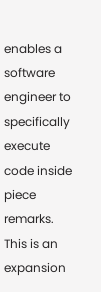enables a software engineer to specifically execute code inside piece remarks. This is an expansion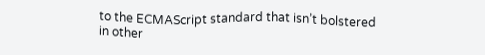to the ECMAScript standard that isn’t bolstered in other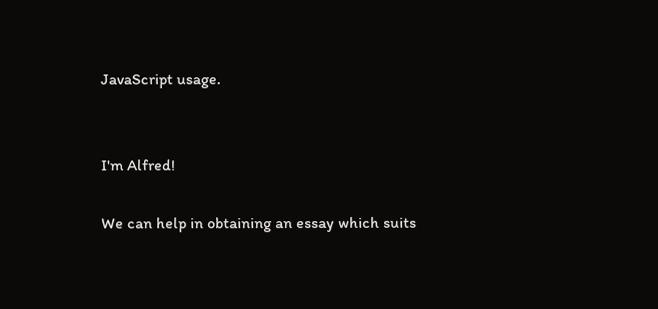JavaScript usage.


I'm Alfred!

We can help in obtaining an essay which suits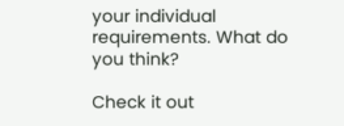your individual requirements. What do you think?

Check it out